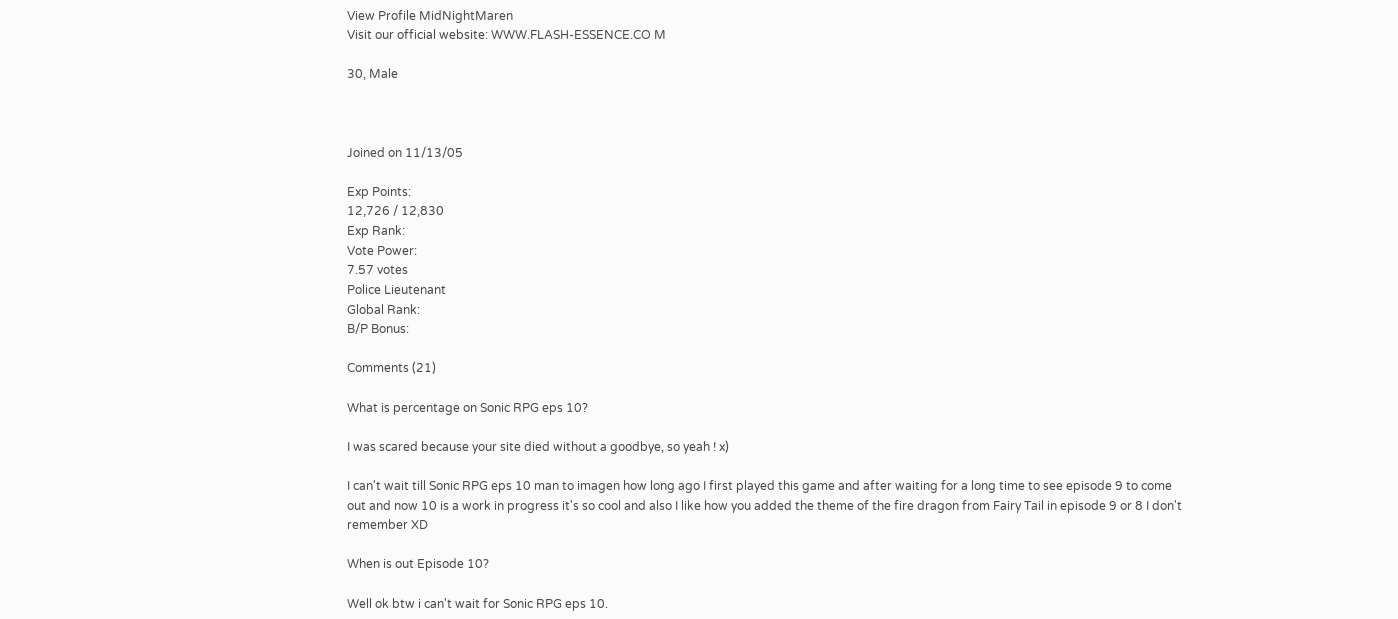View Profile MidNightMaren
Visit our official website: WWW.FLASH-ESSENCE.CO M

30, Male



Joined on 11/13/05

Exp Points:
12,726 / 12,830
Exp Rank:
Vote Power:
7.57 votes
Police Lieutenant
Global Rank:
B/P Bonus:

Comments (21)

What is percentage on Sonic RPG eps 10?

I was scared because your site died without a goodbye, so yeah ! x)

I can't wait till Sonic RPG eps 10 man to imagen how long ago I first played this game and after waiting for a long time to see episode 9 to come out and now 10 is a work in progress it's so cool and also I like how you added the theme of the fire dragon from Fairy Tail in episode 9 or 8 I don't remember XD

When is out Episode 10?

Well ok btw i can't wait for Sonic RPG eps 10.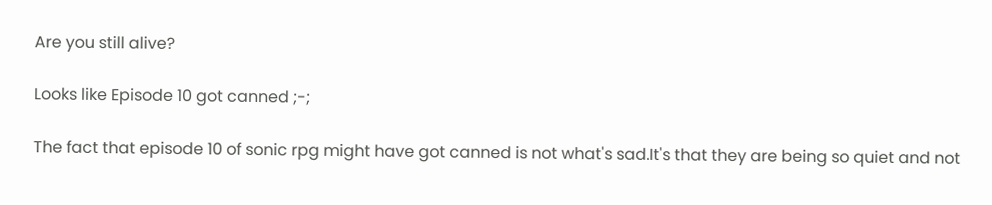Are you still alive?

Looks like Episode 10 got canned ;-;

The fact that episode 10 of sonic rpg might have got canned is not what's sad.It's that they are being so quiet and not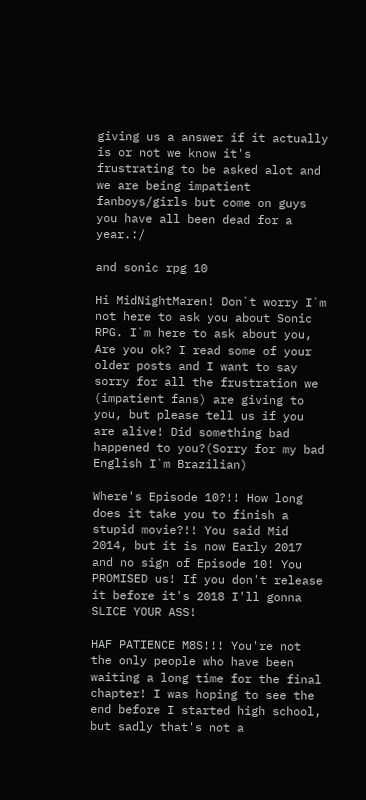giving us a answer if it actually is or not we know it's frustrating to be asked alot and we are being impatient fanboys/girls but come on guys you have all been dead for a year.:/

and sonic rpg 10

Hi MidNightMaren! Don`t worry I`m not here to ask you about Sonic RPG. I`m here to ask about you, Are you ok? I read some of your older posts and I want to say sorry for all the frustration we (impatient fans) are giving to you, but please tell us if you are alive! Did something bad happened to you?(Sorry for my bad English I`m Brazilian)

Where's Episode 10?!! How long does it take you to finish a stupid movie?!! You said Mid 2014, but it is now Early 2017 and no sign of Episode 10! You PROMISED us! If you don't release it before it's 2018 I'll gonna SLICE YOUR ASS!

HAF PATIENCE M8S!!! You're not the only people who have been waiting a long time for the final chapter! I was hoping to see the end before I started high school, but sadly that's not a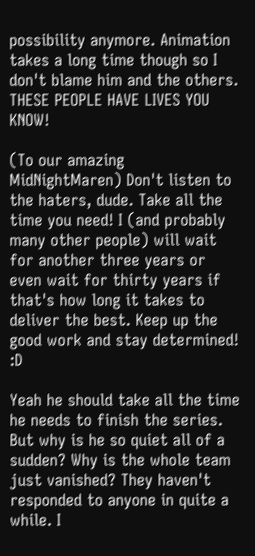possibility anymore. Animation takes a long time though so I don't blame him and the others. THESE PEOPLE HAVE LIVES YOU KNOW!

(To our amazing MidNightMaren) Don't listen to the haters, dude. Take all the time you need! I (and probably many other people) will wait for another three years or even wait for thirty years if that's how long it takes to deliver the best. Keep up the good work and stay determined! :D

Yeah he should take all the time he needs to finish the series. But why is he so quiet all of a sudden? Why is the whole team just vanished? They haven't responded to anyone in quite a while. I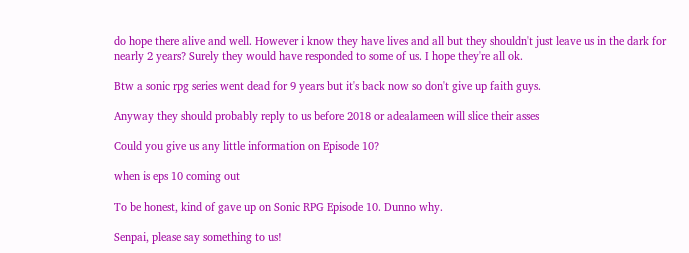do hope there alive and well. However i know they have lives and all but they shouldn't just leave us in the dark for nearly 2 years? Surely they would have responded to some of us. I hope they're all ok.

Btw a sonic rpg series went dead for 9 years but it's back now so don't give up faith guys.

Anyway they should probably reply to us before 2018 or adealameen will slice their asses

Could you give us any little information on Episode 10?

when is eps 10 coming out

To be honest, kind of gave up on Sonic RPG Episode 10. Dunno why.

Senpai, please say something to us!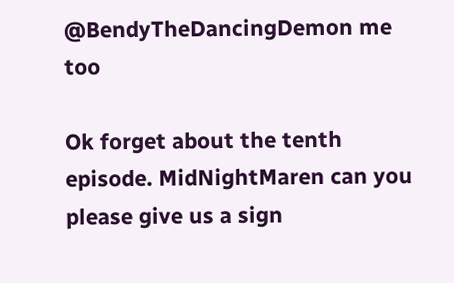@BendyTheDancingDemon me too

Ok forget about the tenth episode. MidNightMaren can you please give us a sign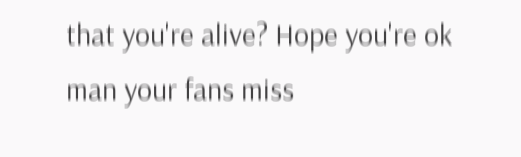that you're alive? Hope you're ok man your fans miss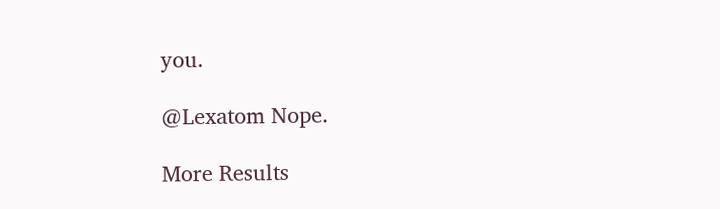you.

@Lexatom Nope.

More Results